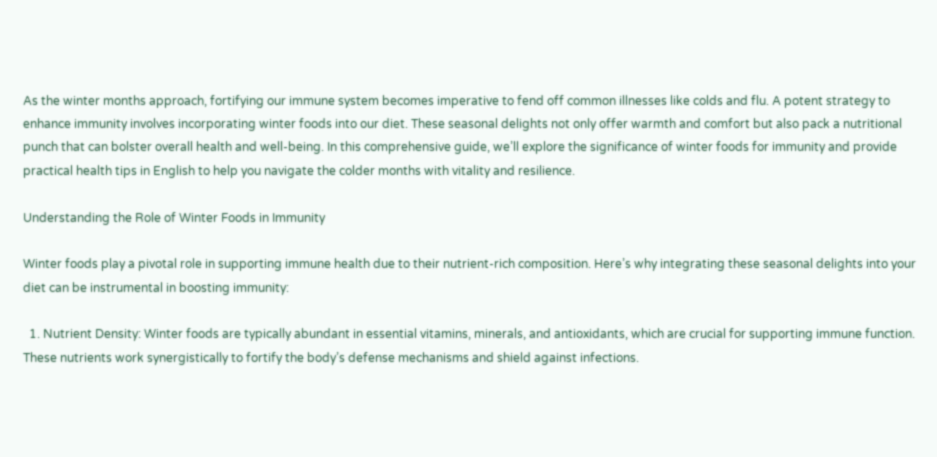As the winter months approach, fortifying our immune system becomes imperative to fend off common illnesses like colds and flu. A potent strategy to enhance immunity involves incorporating winter foods into our diet. These seasonal delights not only offer warmth and comfort but also pack a nutritional punch that can bolster overall health and well-being. In this comprehensive guide, we’ll explore the significance of winter foods for immunity and provide practical health tips in English to help you navigate the colder months with vitality and resilience.

Understanding the Role of Winter Foods in Immunity

Winter foods play a pivotal role in supporting immune health due to their nutrient-rich composition. Here’s why integrating these seasonal delights into your diet can be instrumental in boosting immunity:

  1. Nutrient Density: Winter foods are typically abundant in essential vitamins, minerals, and antioxidants, which are crucial for supporting immune function. These nutrients work synergistically to fortify the body’s defense mechanisms and shield against infections.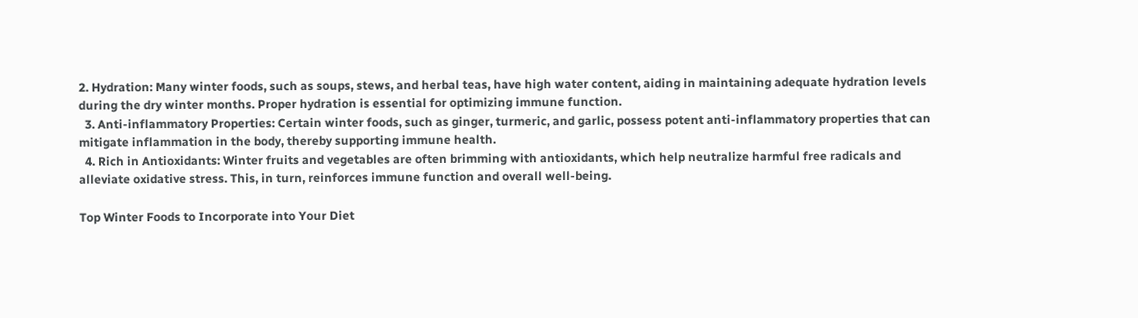2. Hydration: Many winter foods, such as soups, stews, and herbal teas, have high water content, aiding in maintaining adequate hydration levels during the dry winter months. Proper hydration is essential for optimizing immune function.
  3. Anti-inflammatory Properties: Certain winter foods, such as ginger, turmeric, and garlic, possess potent anti-inflammatory properties that can mitigate inflammation in the body, thereby supporting immune health.
  4. Rich in Antioxidants: Winter fruits and vegetables are often brimming with antioxidants, which help neutralize harmful free radicals and alleviate oxidative stress. This, in turn, reinforces immune function and overall well-being.

Top Winter Foods to Incorporate into Your Diet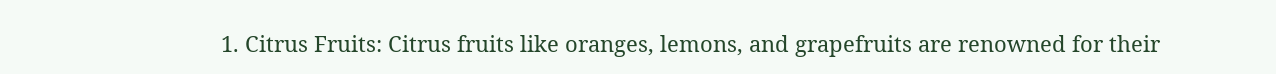1. Citrus Fruits: Citrus fruits like oranges, lemons, and grapefruits are renowned for their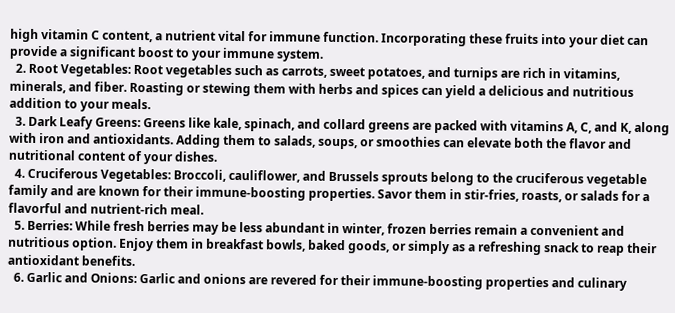high vitamin C content, a nutrient vital for immune function. Incorporating these fruits into your diet can provide a significant boost to your immune system.
  2. Root Vegetables: Root vegetables such as carrots, sweet potatoes, and turnips are rich in vitamins, minerals, and fiber. Roasting or stewing them with herbs and spices can yield a delicious and nutritious addition to your meals.
  3. Dark Leafy Greens: Greens like kale, spinach, and collard greens are packed with vitamins A, C, and K, along with iron and antioxidants. Adding them to salads, soups, or smoothies can elevate both the flavor and nutritional content of your dishes.
  4. Cruciferous Vegetables: Broccoli, cauliflower, and Brussels sprouts belong to the cruciferous vegetable family and are known for their immune-boosting properties. Savor them in stir-fries, roasts, or salads for a flavorful and nutrient-rich meal.
  5. Berries: While fresh berries may be less abundant in winter, frozen berries remain a convenient and nutritious option. Enjoy them in breakfast bowls, baked goods, or simply as a refreshing snack to reap their antioxidant benefits.
  6. Garlic and Onions: Garlic and onions are revered for their immune-boosting properties and culinary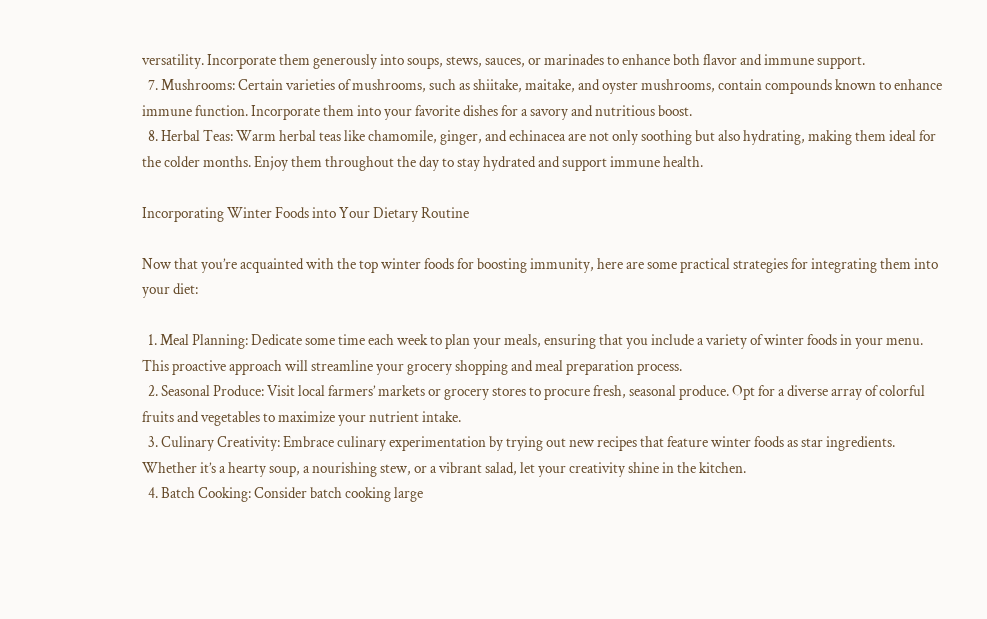versatility. Incorporate them generously into soups, stews, sauces, or marinades to enhance both flavor and immune support.
  7. Mushrooms: Certain varieties of mushrooms, such as shiitake, maitake, and oyster mushrooms, contain compounds known to enhance immune function. Incorporate them into your favorite dishes for a savory and nutritious boost.
  8. Herbal Teas: Warm herbal teas like chamomile, ginger, and echinacea are not only soothing but also hydrating, making them ideal for the colder months. Enjoy them throughout the day to stay hydrated and support immune health.

Incorporating Winter Foods into Your Dietary Routine

Now that you’re acquainted with the top winter foods for boosting immunity, here are some practical strategies for integrating them into your diet:

  1. Meal Planning: Dedicate some time each week to plan your meals, ensuring that you include a variety of winter foods in your menu. This proactive approach will streamline your grocery shopping and meal preparation process.
  2. Seasonal Produce: Visit local farmers’ markets or grocery stores to procure fresh, seasonal produce. Opt for a diverse array of colorful fruits and vegetables to maximize your nutrient intake.
  3. Culinary Creativity: Embrace culinary experimentation by trying out new recipes that feature winter foods as star ingredients. Whether it’s a hearty soup, a nourishing stew, or a vibrant salad, let your creativity shine in the kitchen.
  4. Batch Cooking: Consider batch cooking large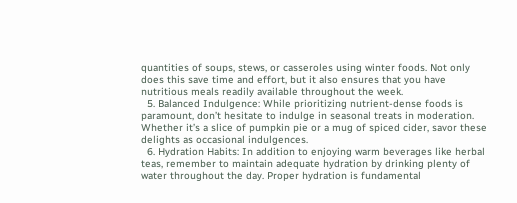quantities of soups, stews, or casseroles using winter foods. Not only does this save time and effort, but it also ensures that you have nutritious meals readily available throughout the week.
  5. Balanced Indulgence: While prioritizing nutrient-dense foods is paramount, don’t hesitate to indulge in seasonal treats in moderation. Whether it’s a slice of pumpkin pie or a mug of spiced cider, savor these delights as occasional indulgences.
  6. Hydration Habits: In addition to enjoying warm beverages like herbal teas, remember to maintain adequate hydration by drinking plenty of water throughout the day. Proper hydration is fundamental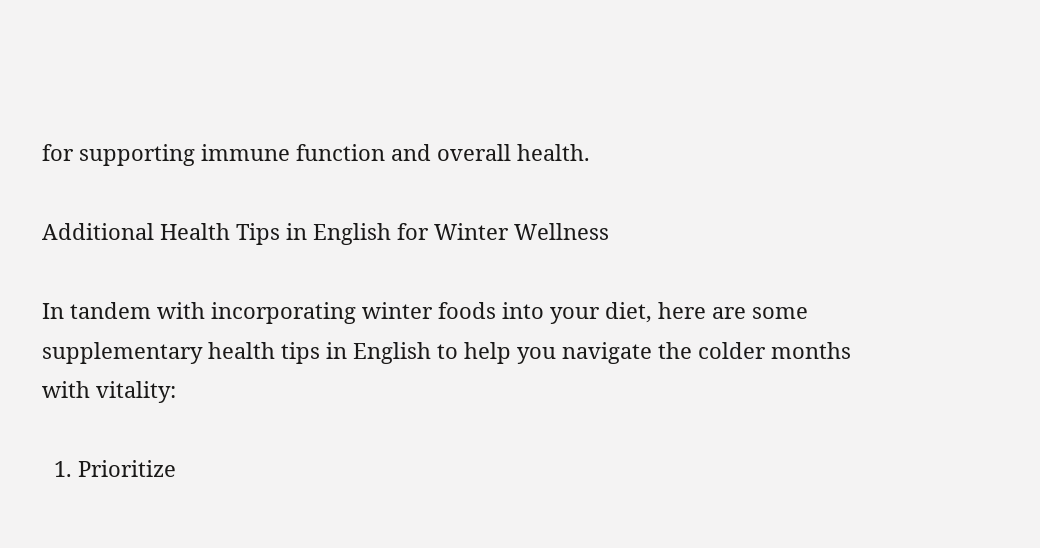for supporting immune function and overall health.

Additional Health Tips in English for Winter Wellness

In tandem with incorporating winter foods into your diet, here are some supplementary health tips in English to help you navigate the colder months with vitality:

  1. Prioritize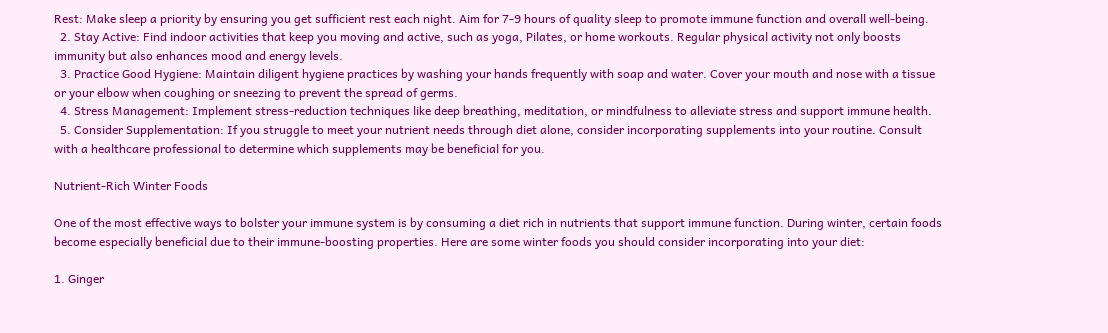Rest: Make sleep a priority by ensuring you get sufficient rest each night. Aim for 7-9 hours of quality sleep to promote immune function and overall well-being.
  2. Stay Active: Find indoor activities that keep you moving and active, such as yoga, Pilates, or home workouts. Regular physical activity not only boosts immunity but also enhances mood and energy levels.
  3. Practice Good Hygiene: Maintain diligent hygiene practices by washing your hands frequently with soap and water. Cover your mouth and nose with a tissue or your elbow when coughing or sneezing to prevent the spread of germs.
  4. Stress Management: Implement stress-reduction techniques like deep breathing, meditation, or mindfulness to alleviate stress and support immune health.
  5. Consider Supplementation: If you struggle to meet your nutrient needs through diet alone, consider incorporating supplements into your routine. Consult with a healthcare professional to determine which supplements may be beneficial for you.

Nutrient-Rich Winter Foods

One of the most effective ways to bolster your immune system is by consuming a diet rich in nutrients that support immune function. During winter, certain foods become especially beneficial due to their immune-boosting properties. Here are some winter foods you should consider incorporating into your diet:

1. Ginger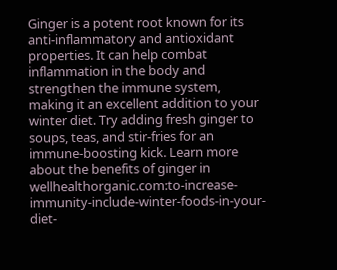Ginger is a potent root known for its anti-inflammatory and antioxidant properties. It can help combat inflammation in the body and strengthen the immune system, making it an excellent addition to your winter diet. Try adding fresh ginger to soups, teas, and stir-fries for an immune-boosting kick. Learn more about the benefits of ginger in wellhealthorganic.com:to-increase-immunity-include-winter-foods-in-your-diet-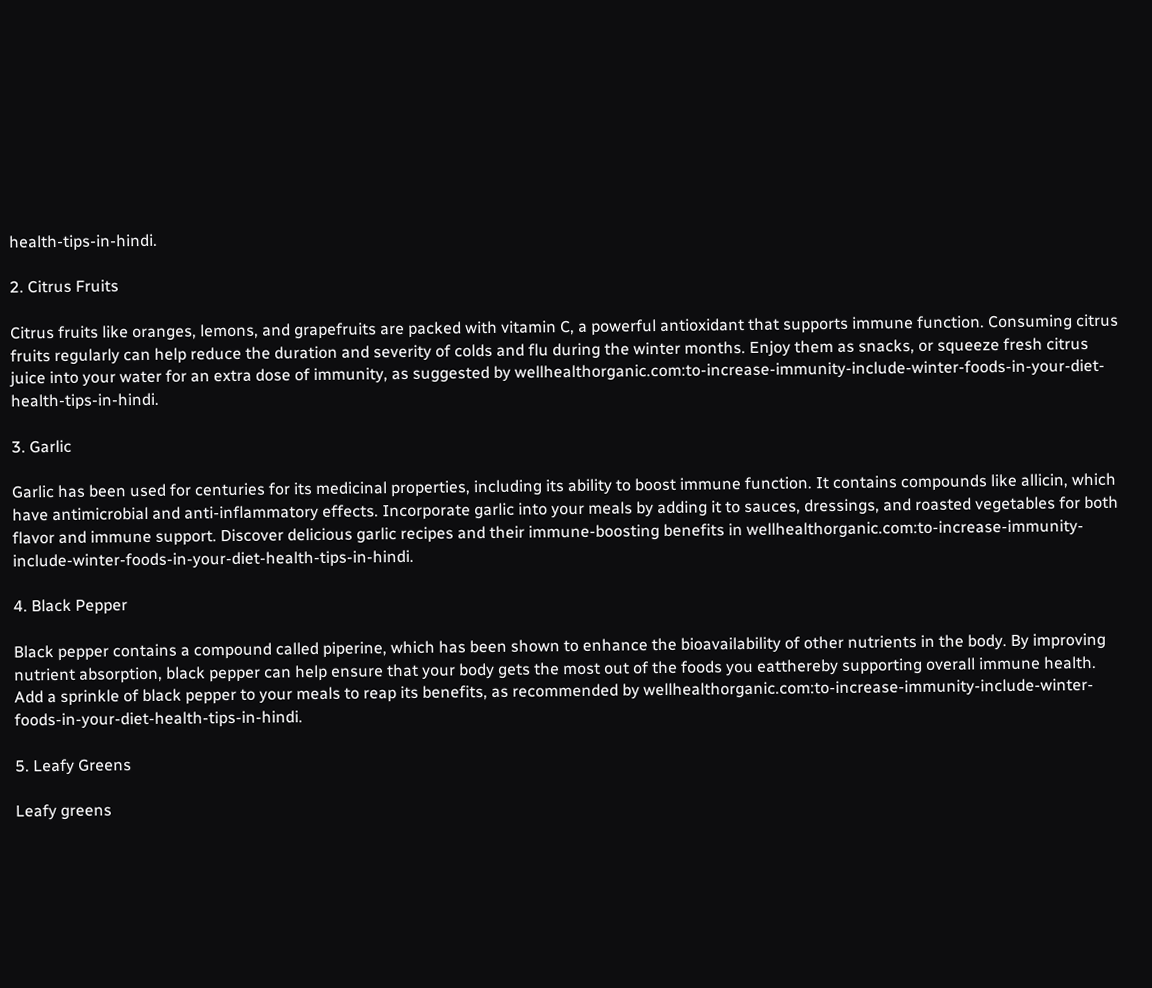health-tips-in-hindi.

2. Citrus Fruits

Citrus fruits like oranges, lemons, and grapefruits are packed with vitamin C, a powerful antioxidant that supports immune function. Consuming citrus fruits regularly can help reduce the duration and severity of colds and flu during the winter months. Enjoy them as snacks, or squeeze fresh citrus juice into your water for an extra dose of immunity, as suggested by wellhealthorganic.com:to-increase-immunity-include-winter-foods-in-your-diet-health-tips-in-hindi.

3. Garlic

Garlic has been used for centuries for its medicinal properties, including its ability to boost immune function. It contains compounds like allicin, which have antimicrobial and anti-inflammatory effects. Incorporate garlic into your meals by adding it to sauces, dressings, and roasted vegetables for both flavor and immune support. Discover delicious garlic recipes and their immune-boosting benefits in wellhealthorganic.com:to-increase-immunity-include-winter-foods-in-your-diet-health-tips-in-hindi.

4. Black Pepper

Black pepper contains a compound called piperine, which has been shown to enhance the bioavailability of other nutrients in the body. By improving nutrient absorption, black pepper can help ensure that your body gets the most out of the foods you eatthereby supporting overall immune health. Add a sprinkle of black pepper to your meals to reap its benefits, as recommended by wellhealthorganic.com:to-increase-immunity-include-winter-foods-in-your-diet-health-tips-in-hindi.

5. Leafy Greens

Leafy greens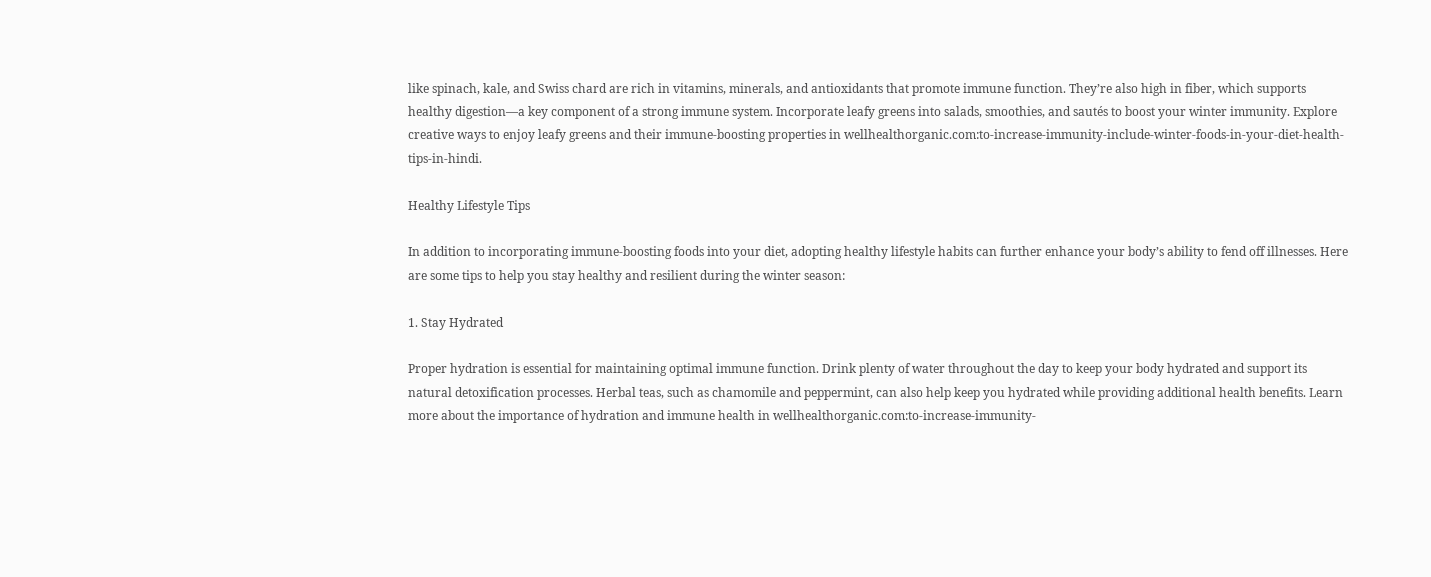like spinach, kale, and Swiss chard are rich in vitamins, minerals, and antioxidants that promote immune function. They’re also high in fiber, which supports healthy digestion—a key component of a strong immune system. Incorporate leafy greens into salads, smoothies, and sautés to boost your winter immunity. Explore creative ways to enjoy leafy greens and their immune-boosting properties in wellhealthorganic.com:to-increase-immunity-include-winter-foods-in-your-diet-health-tips-in-hindi.

Healthy Lifestyle Tips

In addition to incorporating immune-boosting foods into your diet, adopting healthy lifestyle habits can further enhance your body’s ability to fend off illnesses. Here are some tips to help you stay healthy and resilient during the winter season:

1. Stay Hydrated

Proper hydration is essential for maintaining optimal immune function. Drink plenty of water throughout the day to keep your body hydrated and support its natural detoxification processes. Herbal teas, such as chamomile and peppermint, can also help keep you hydrated while providing additional health benefits. Learn more about the importance of hydration and immune health in wellhealthorganic.com:to-increase-immunity-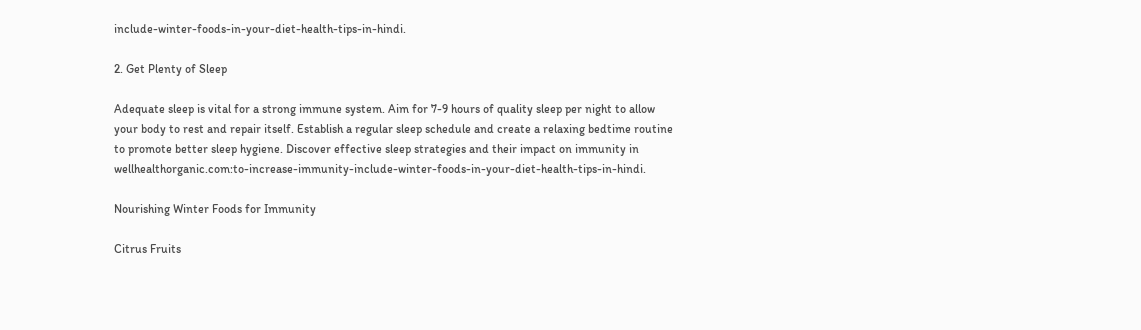include-winter-foods-in-your-diet-health-tips-in-hindi.

2. Get Plenty of Sleep

Adequate sleep is vital for a strong immune system. Aim for 7-9 hours of quality sleep per night to allow your body to rest and repair itself. Establish a regular sleep schedule and create a relaxing bedtime routine to promote better sleep hygiene. Discover effective sleep strategies and their impact on immunity in wellhealthorganic.com:to-increase-immunity-include-winter-foods-in-your-diet-health-tips-in-hindi.

Nourishing Winter Foods for Immunity

Citrus Fruits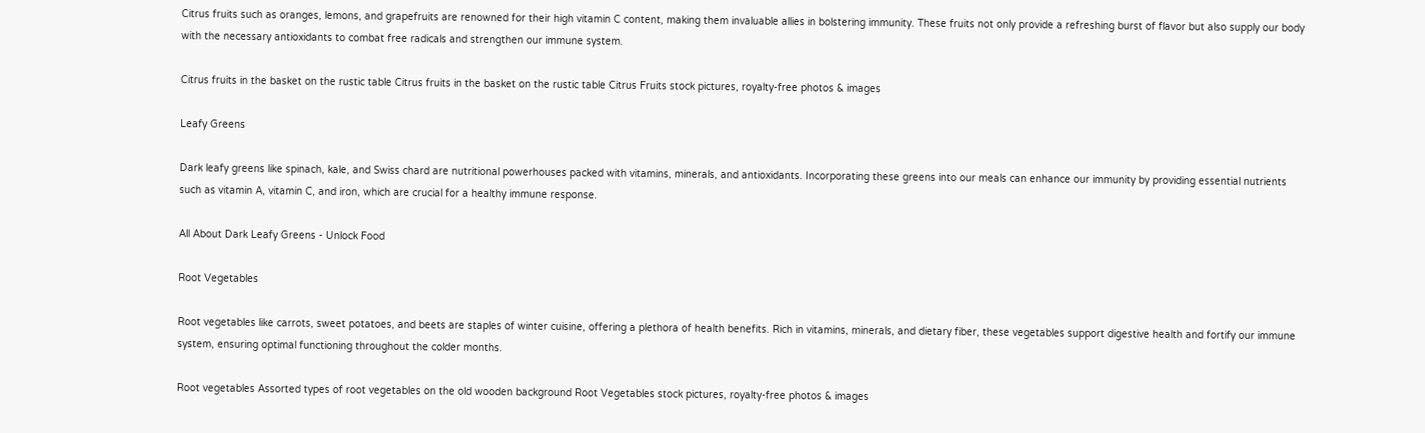Citrus fruits such as oranges, lemons, and grapefruits are renowned for their high vitamin C content, making them invaluable allies in bolstering immunity. These fruits not only provide a refreshing burst of flavor but also supply our body with the necessary antioxidants to combat free radicals and strengthen our immune system.

Citrus fruits in the basket on the rustic table Citrus fruits in the basket on the rustic table Citrus Fruits stock pictures, royalty-free photos & images

Leafy Greens

Dark leafy greens like spinach, kale, and Swiss chard are nutritional powerhouses packed with vitamins, minerals, and antioxidants. Incorporating these greens into our meals can enhance our immunity by providing essential nutrients such as vitamin A, vitamin C, and iron, which are crucial for a healthy immune response.

All About Dark Leafy Greens - Unlock Food

Root Vegetables

Root vegetables like carrots, sweet potatoes, and beets are staples of winter cuisine, offering a plethora of health benefits. Rich in vitamins, minerals, and dietary fiber, these vegetables support digestive health and fortify our immune system, ensuring optimal functioning throughout the colder months.

Root vegetables Assorted types of root vegetables on the old wooden background Root Vegetables stock pictures, royalty-free photos & images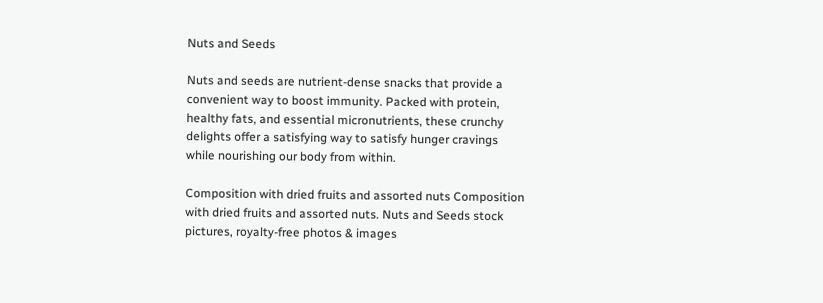Nuts and Seeds

Nuts and seeds are nutrient-dense snacks that provide a convenient way to boost immunity. Packed with protein, healthy fats, and essential micronutrients, these crunchy delights offer a satisfying way to satisfy hunger cravings while nourishing our body from within.

Composition with dried fruits and assorted nuts Composition with dried fruits and assorted nuts. Nuts and Seeds stock pictures, royalty-free photos & images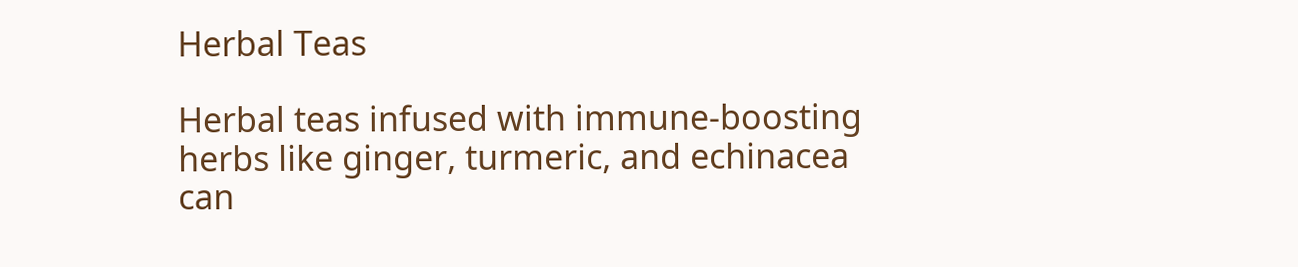Herbal Teas

Herbal teas infused with immune-boosting herbs like ginger, turmeric, and echinacea can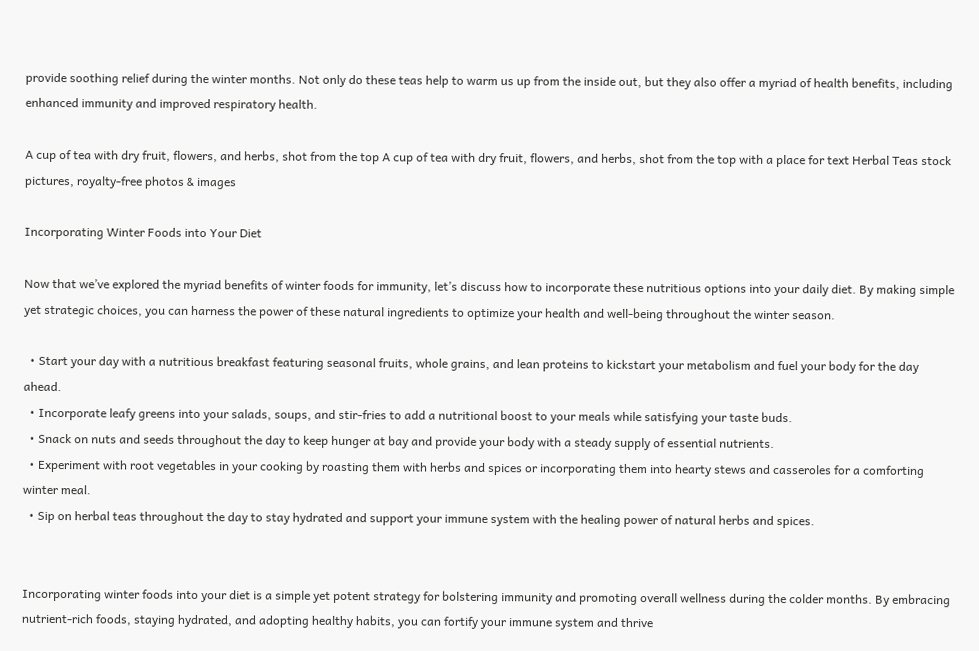provide soothing relief during the winter months. Not only do these teas help to warm us up from the inside out, but they also offer a myriad of health benefits, including enhanced immunity and improved respiratory health.

A cup of tea with dry fruit, flowers, and herbs, shot from the top A cup of tea with dry fruit, flowers, and herbs, shot from the top with a place for text Herbal Teas stock pictures, royalty-free photos & images

Incorporating Winter Foods into Your Diet

Now that we’ve explored the myriad benefits of winter foods for immunity, let’s discuss how to incorporate these nutritious options into your daily diet. By making simple yet strategic choices, you can harness the power of these natural ingredients to optimize your health and well-being throughout the winter season.

  • Start your day with a nutritious breakfast featuring seasonal fruits, whole grains, and lean proteins to kickstart your metabolism and fuel your body for the day ahead.
  • Incorporate leafy greens into your salads, soups, and stir-fries to add a nutritional boost to your meals while satisfying your taste buds.
  • Snack on nuts and seeds throughout the day to keep hunger at bay and provide your body with a steady supply of essential nutrients.
  • Experiment with root vegetables in your cooking by roasting them with herbs and spices or incorporating them into hearty stews and casseroles for a comforting winter meal.
  • Sip on herbal teas throughout the day to stay hydrated and support your immune system with the healing power of natural herbs and spices.


Incorporating winter foods into your diet is a simple yet potent strategy for bolstering immunity and promoting overall wellness during the colder months. By embracing nutrient-rich foods, staying hydrated, and adopting healthy habits, you can fortify your immune system and thrive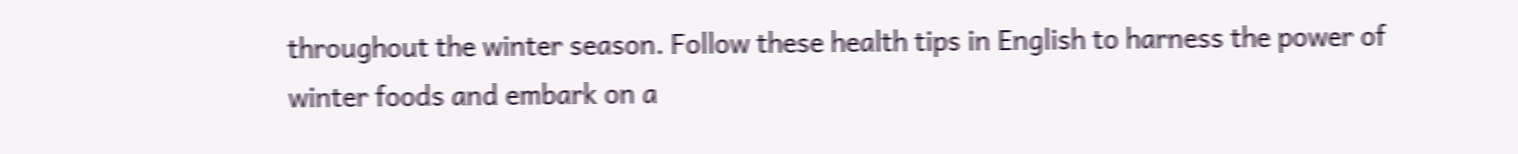throughout the winter season. Follow these health tips in English to harness the power of winter foods and embark on a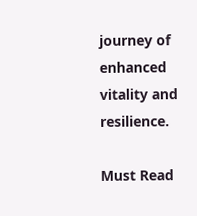journey of enhanced vitality and resilience.

Must Read